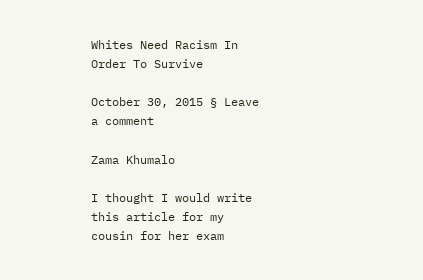Whites Need Racism In Order To Survive

October 30, 2015 § Leave a comment

Zama Khumalo

I thought I would write this article for my cousin for her exam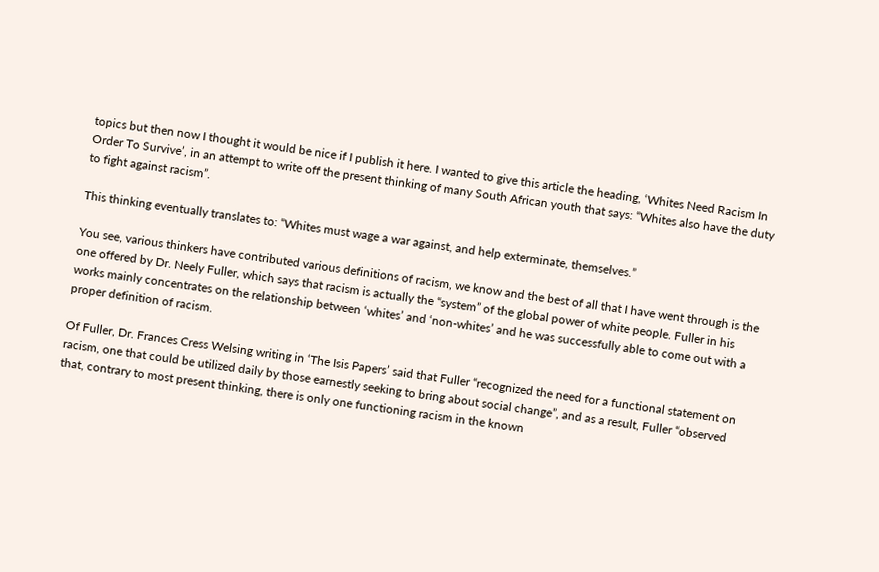topics but then now I thought it would be nice if I publish it here. I wanted to give this article the heading, ‘Whites Need Racism In Order To Survive’, in an attempt to write off the present thinking of many South African youth that says: “Whites also have the duty to fight against racism”.

This thinking eventually translates to: “Whites must wage a war against, and help exterminate, themselves.”

You see, various thinkers have contributed various definitions of racism, we know and the best of all that I have went through is the one offered by Dr. Neely Fuller, which says that racism is actually the “system” of the global power of white people. Fuller in his works mainly concentrates on the relationship between ‘whites’ and ‘non-whites’ and he was successfully able to come out with a proper definition of racism.

Of Fuller, Dr. Frances Cress Welsing writing in ‘The Isis Papers’ said that Fuller “recognized the need for a functional statement on racism, one that could be utilized daily by those earnestly seeking to bring about social change”, and as a result, Fuller “observed that, contrary to most present thinking, there is only one functioning racism in the known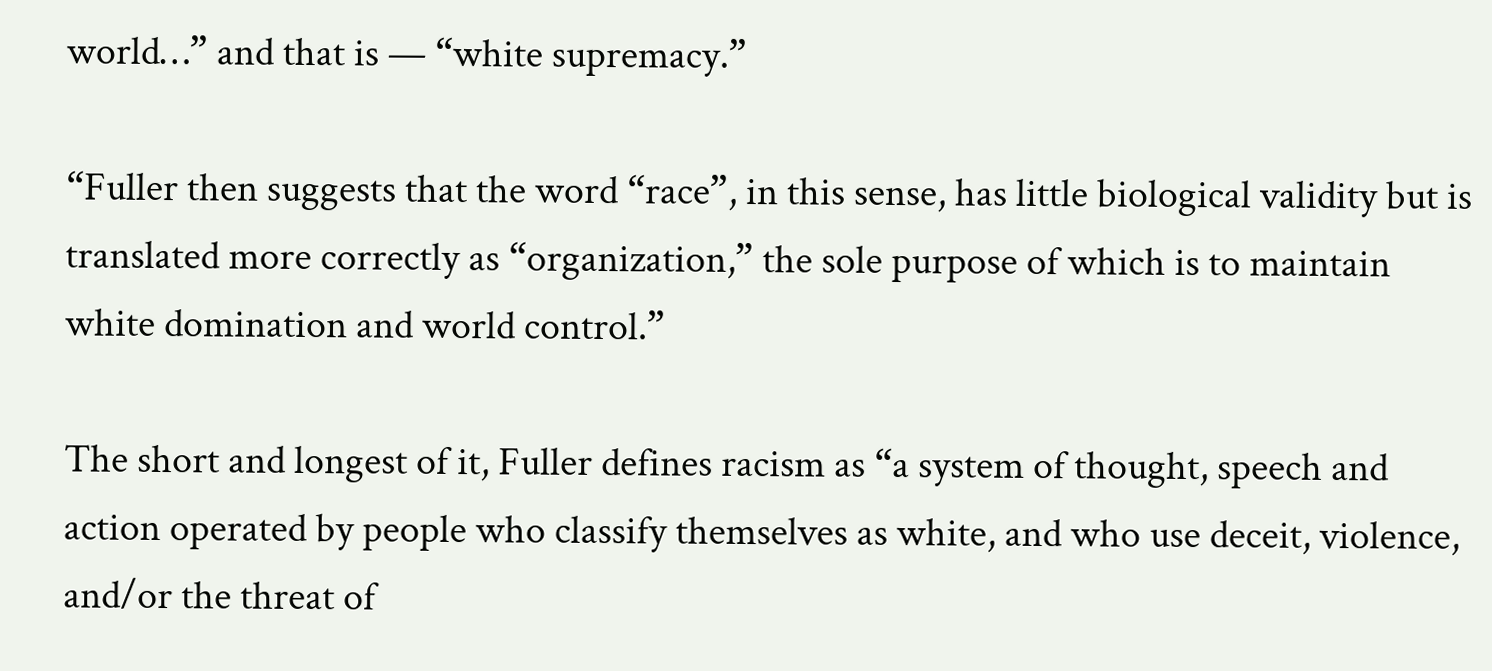world…” and that is — “white supremacy.”

“Fuller then suggests that the word “race”, in this sense, has little biological validity but is translated more correctly as “organization,” the sole purpose of which is to maintain white domination and world control.”

The short and longest of it, Fuller defines racism as “a system of thought, speech and action operated by people who classify themselves as white, and who use deceit, violence, and/or the threat of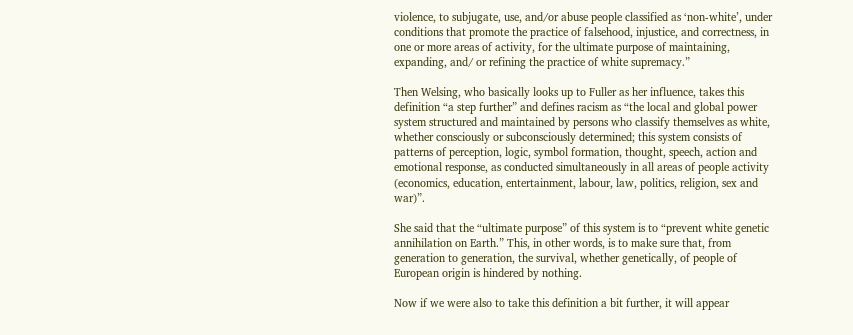violence, to subjugate, use, and/or abuse people classified as ‘non-white’, under conditions that promote the practice of falsehood, injustice, and correctness, in one or more areas of activity, for the ultimate purpose of maintaining, expanding, and/ or refining the practice of white supremacy.”

Then Welsing, who basically looks up to Fuller as her influence, takes this definition “a step further” and defines racism as “the local and global power system structured and maintained by persons who classify themselves as white, whether consciously or subconsciously determined; this system consists of patterns of perception, logic, symbol formation, thought, speech, action and emotional response, as conducted simultaneously in all areas of people activity (economics, education, entertainment, labour, law, politics, religion, sex and war)”.

She said that the “ultimate purpose” of this system is to “prevent white genetic annihilation on Earth.” This, in other words, is to make sure that, from generation to generation, the survival, whether genetically, of people of European origin is hindered by nothing.

Now if we were also to take this definition a bit further, it will appear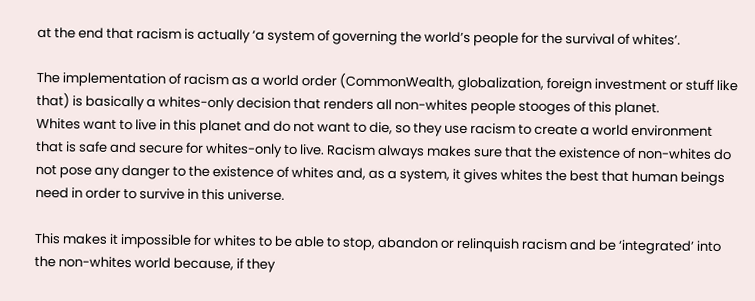at the end that racism is actually ‘a system of governing the world’s people for the survival of whites’.

The implementation of racism as a world order (CommonWealth, globalization, foreign investment or stuff like that) is basically a whites-only decision that renders all non-whites people stooges of this planet.
Whites want to live in this planet and do not want to die, so they use racism to create a world environment that is safe and secure for whites-only to live. Racism always makes sure that the existence of non-whites do not pose any danger to the existence of whites and, as a system, it gives whites the best that human beings need in order to survive in this universe.

This makes it impossible for whites to be able to stop, abandon or relinquish racism and be ‘integrated’ into the non-whites world because, if they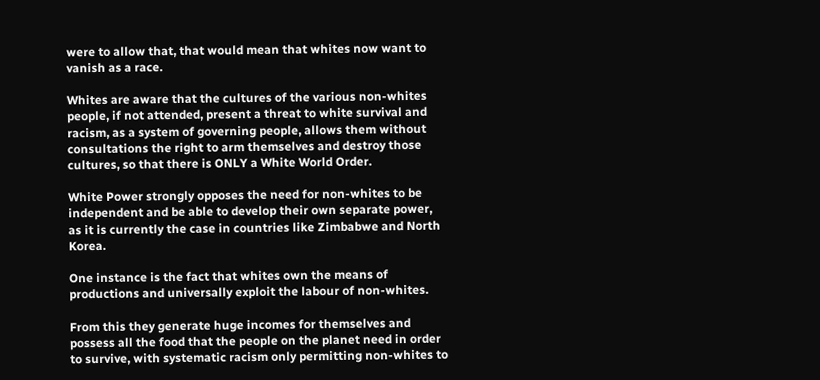were to allow that, that would mean that whites now want to vanish as a race.

Whites are aware that the cultures of the various non-whites people, if not attended, present a threat to white survival and racism, as a system of governing people, allows them without consultations the right to arm themselves and destroy those cultures, so that there is ONLY a White World Order.

White Power strongly opposes the need for non-whites to be independent and be able to develop their own separate power, as it is currently the case in countries like Zimbabwe and North Korea.

One instance is the fact that whites own the means of productions and universally exploit the labour of non-whites.

From this they generate huge incomes for themselves and possess all the food that the people on the planet need in order to survive, with systematic racism only permitting non-whites to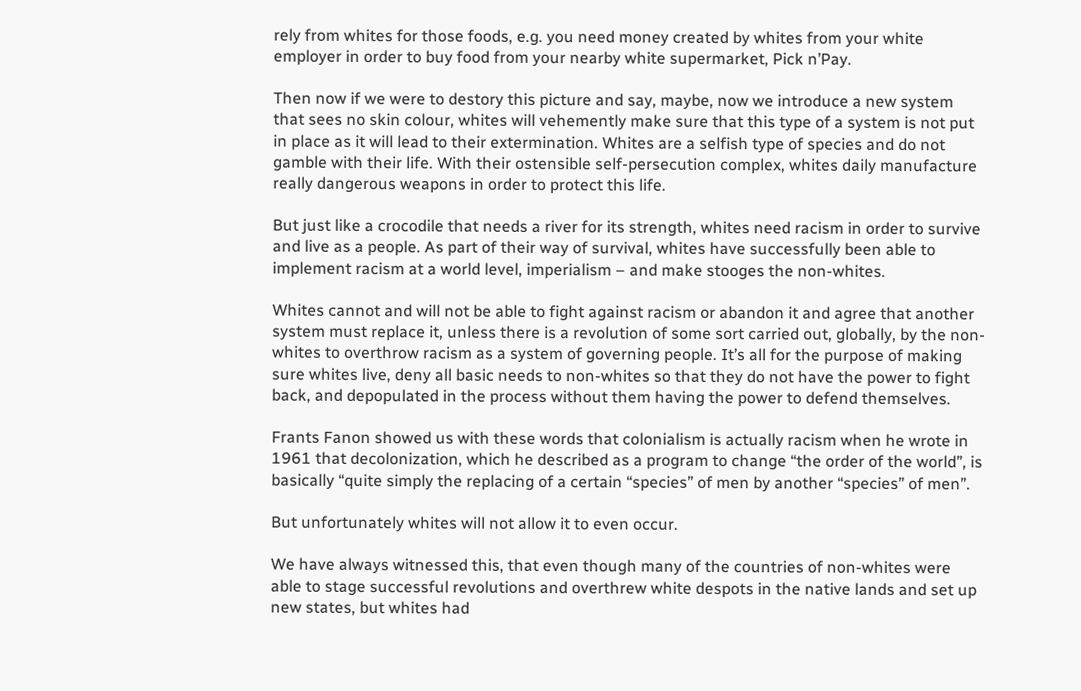rely from whites for those foods, e.g. you need money created by whites from your white employer in order to buy food from your nearby white supermarket, Pick n’Pay.

Then now if we were to destory this picture and say, maybe, now we introduce a new system that sees no skin colour, whites will vehemently make sure that this type of a system is not put in place as it will lead to their extermination. Whites are a selfish type of species and do not gamble with their life. With their ostensible self-persecution complex, whites daily manufacture really dangerous weapons in order to protect this life.

But just like a crocodile that needs a river for its strength, whites need racism in order to survive and live as a people. As part of their way of survival, whites have successfully been able to implement racism at a world level, imperialism – and make stooges the non-whites.

Whites cannot and will not be able to fight against racism or abandon it and agree that another system must replace it, unless there is a revolution of some sort carried out, globally, by the non-whites to overthrow racism as a system of governing people. It’s all for the purpose of making sure whites live, deny all basic needs to non-whites so that they do not have the power to fight back, and depopulated in the process without them having the power to defend themselves.

Frants Fanon showed us with these words that colonialism is actually racism when he wrote in 1961 that decolonization, which he described as a program to change “the order of the world”, is basically “quite simply the replacing of a certain “species” of men by another “species” of men”.

But unfortunately whites will not allow it to even occur.

We have always witnessed this, that even though many of the countries of non-whites were able to stage successful revolutions and overthrew white despots in the native lands and set up new states, but whites had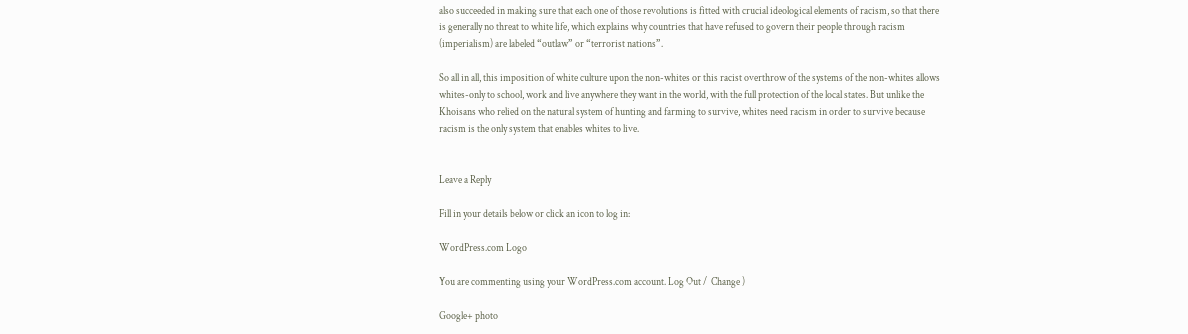also succeeded in making sure that each one of those revolutions is fitted with crucial ideological elements of racism, so that there is generally no threat to white life, which explains why countries that have refused to govern their people through racism (imperialism) are labeled “outlaw” or “terrorist nations”.

So all in all, this imposition of white culture upon the non-whites or this racist overthrow of the systems of the non-whites allows whites-only to school, work and live anywhere they want in the world, with the full protection of the local states. But unlike the Khoisans who relied on the natural system of hunting and farming to survive, whites need racism in order to survive because racism is the only system that enables whites to live.


Leave a Reply

Fill in your details below or click an icon to log in:

WordPress.com Logo

You are commenting using your WordPress.com account. Log Out /  Change )

Google+ photo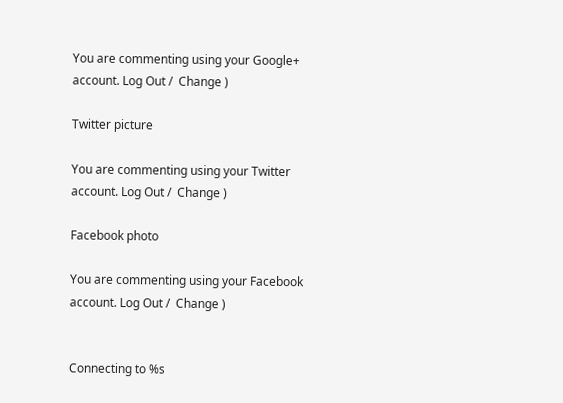You are commenting using your Google+ account. Log Out /  Change )

Twitter picture

You are commenting using your Twitter account. Log Out /  Change )

Facebook photo

You are commenting using your Facebook account. Log Out /  Change )


Connecting to %s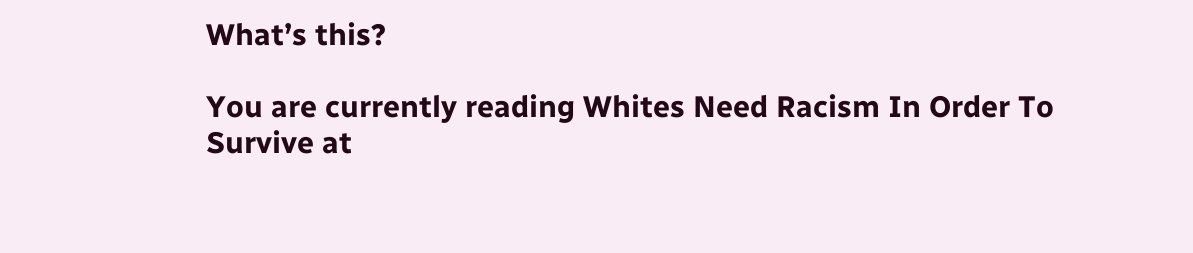What’s this?

You are currently reading Whites Need Racism In Order To Survive at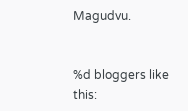Magudvu.


%d bloggers like this: